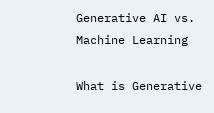Generative AI vs. Machine Learning

What is Generative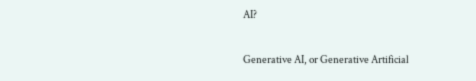AI?

Generative AI, or Generative Artificial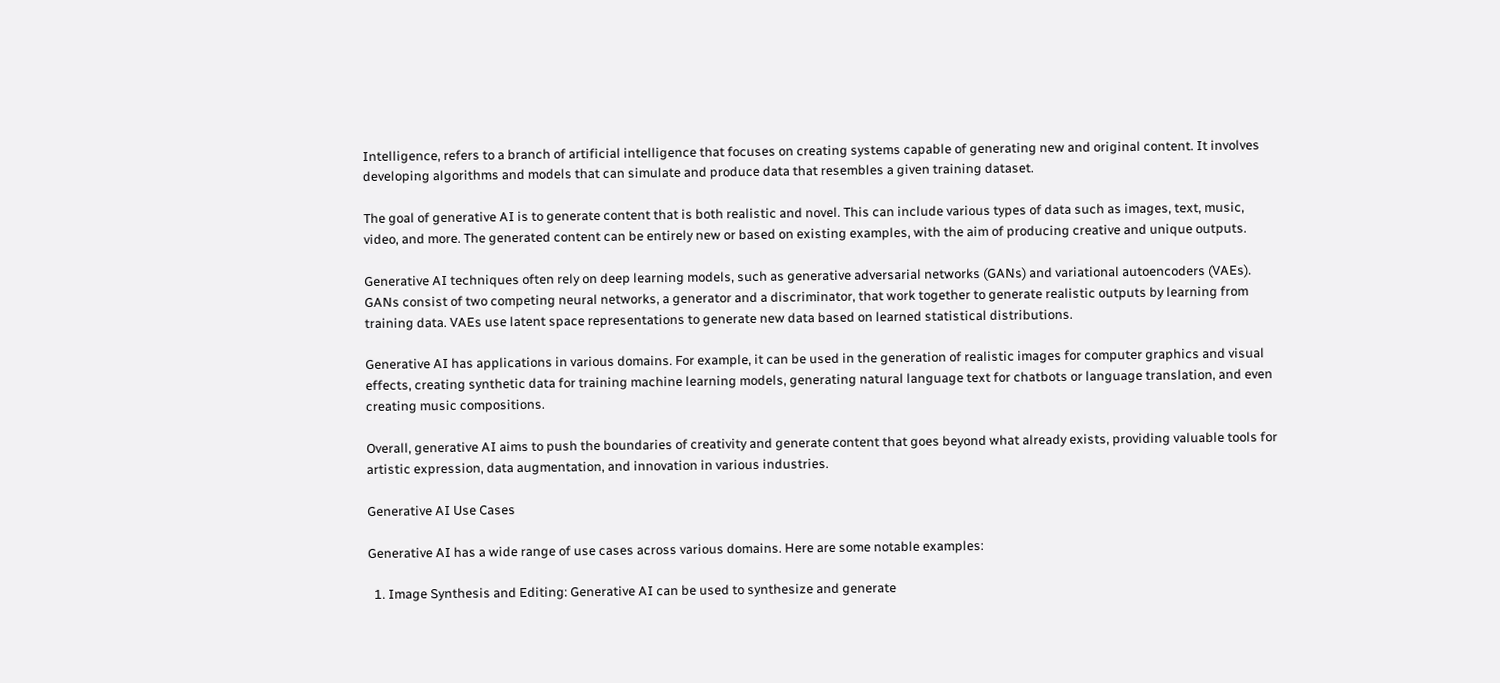Intelligence, refers to a branch of artificial intelligence that focuses on creating systems capable of generating new and original content. It involves developing algorithms and models that can simulate and produce data that resembles a given training dataset.

The goal of generative AI is to generate content that is both realistic and novel. This can include various types of data such as images, text, music, video, and more. The generated content can be entirely new or based on existing examples, with the aim of producing creative and unique outputs.

Generative AI techniques often rely on deep learning models, such as generative adversarial networks (GANs) and variational autoencoders (VAEs). GANs consist of two competing neural networks, a generator and a discriminator, that work together to generate realistic outputs by learning from training data. VAEs use latent space representations to generate new data based on learned statistical distributions.

Generative AI has applications in various domains. For example, it can be used in the generation of realistic images for computer graphics and visual effects, creating synthetic data for training machine learning models, generating natural language text for chatbots or language translation, and even creating music compositions.

Overall, generative AI aims to push the boundaries of creativity and generate content that goes beyond what already exists, providing valuable tools for artistic expression, data augmentation, and innovation in various industries.

Generative AI Use Cases

Generative AI has a wide range of use cases across various domains. Here are some notable examples:

  1. Image Synthesis and Editing: Generative AI can be used to synthesize and generate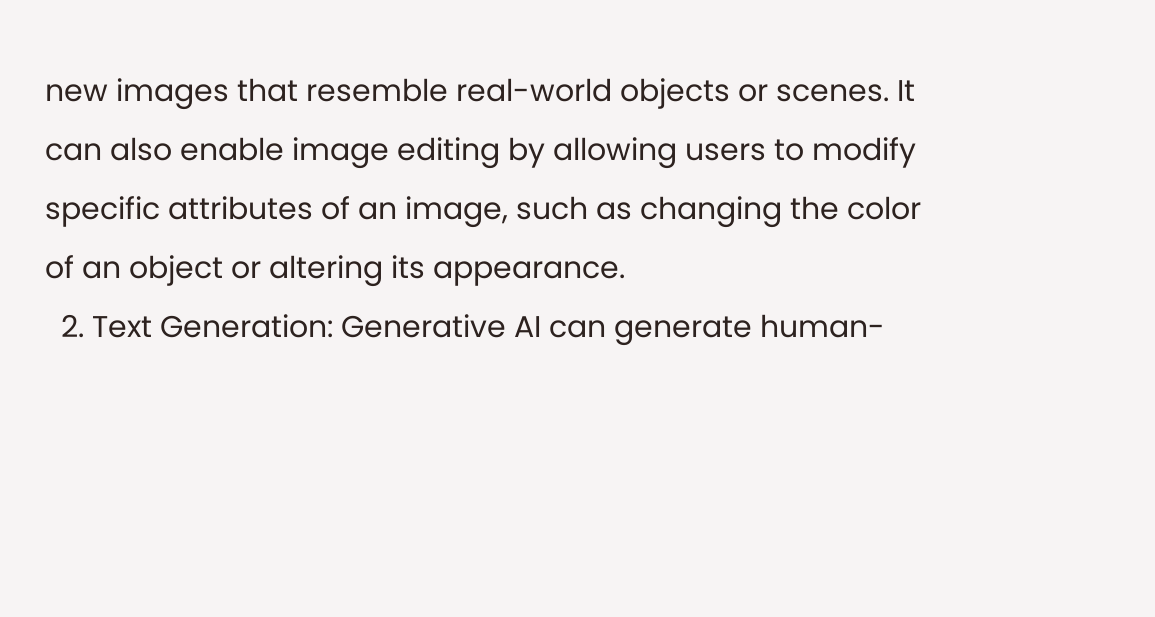new images that resemble real-world objects or scenes. It can also enable image editing by allowing users to modify specific attributes of an image, such as changing the color of an object or altering its appearance.
  2. Text Generation: Generative AI can generate human-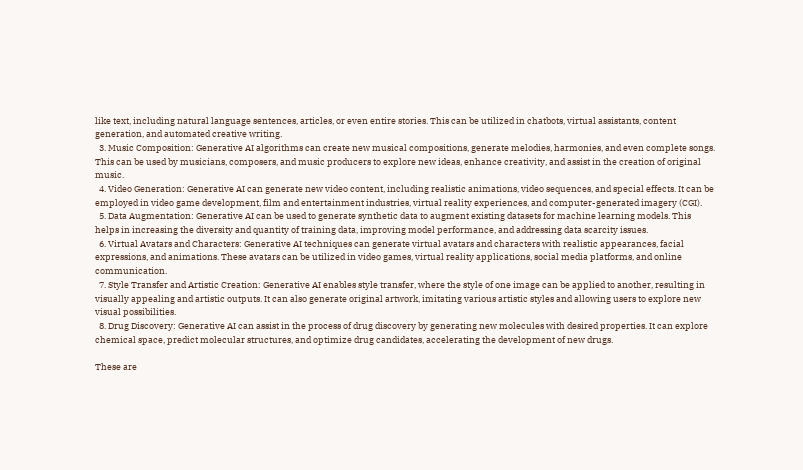like text, including natural language sentences, articles, or even entire stories. This can be utilized in chatbots, virtual assistants, content generation, and automated creative writing.
  3. Music Composition: Generative AI algorithms can create new musical compositions, generate melodies, harmonies, and even complete songs. This can be used by musicians, composers, and music producers to explore new ideas, enhance creativity, and assist in the creation of original music.
  4. Video Generation: Generative AI can generate new video content, including realistic animations, video sequences, and special effects. It can be employed in video game development, film and entertainment industries, virtual reality experiences, and computer-generated imagery (CGI).
  5. Data Augmentation: Generative AI can be used to generate synthetic data to augment existing datasets for machine learning models. This helps in increasing the diversity and quantity of training data, improving model performance, and addressing data scarcity issues.
  6. Virtual Avatars and Characters: Generative AI techniques can generate virtual avatars and characters with realistic appearances, facial expressions, and animations. These avatars can be utilized in video games, virtual reality applications, social media platforms, and online communication.
  7. Style Transfer and Artistic Creation: Generative AI enables style transfer, where the style of one image can be applied to another, resulting in visually appealing and artistic outputs. It can also generate original artwork, imitating various artistic styles and allowing users to explore new visual possibilities.
  8. Drug Discovery: Generative AI can assist in the process of drug discovery by generating new molecules with desired properties. It can explore chemical space, predict molecular structures, and optimize drug candidates, accelerating the development of new drugs.

These are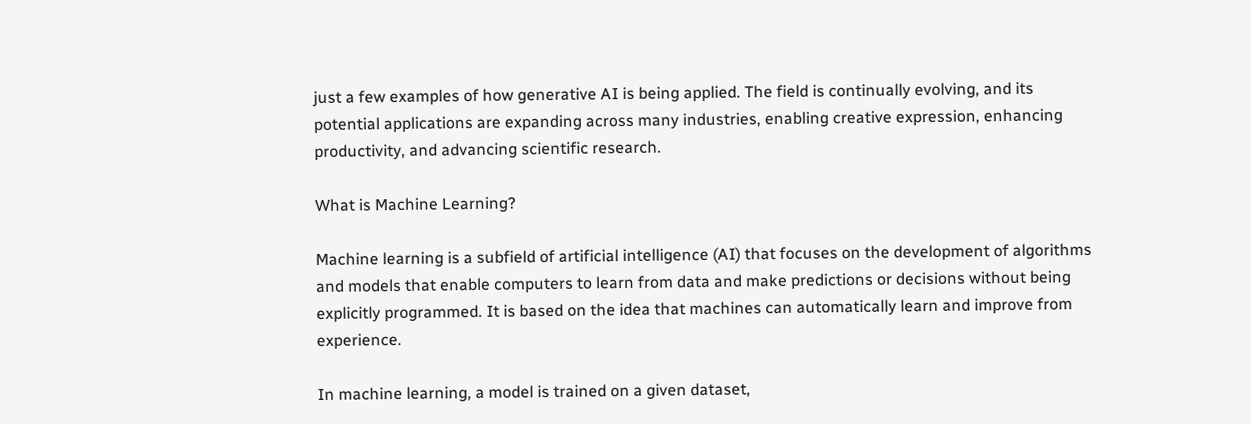just a few examples of how generative AI is being applied. The field is continually evolving, and its potential applications are expanding across many industries, enabling creative expression, enhancing productivity, and advancing scientific research.

What is Machine Learning?

Machine learning is a subfield of artificial intelligence (AI) that focuses on the development of algorithms and models that enable computers to learn from data and make predictions or decisions without being explicitly programmed. It is based on the idea that machines can automatically learn and improve from experience.

In machine learning, a model is trained on a given dataset,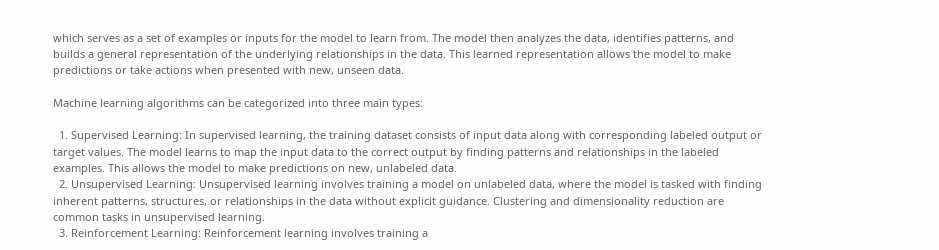which serves as a set of examples or inputs for the model to learn from. The model then analyzes the data, identifies patterns, and builds a general representation of the underlying relationships in the data. This learned representation allows the model to make predictions or take actions when presented with new, unseen data.

Machine learning algorithms can be categorized into three main types:

  1. Supervised Learning: In supervised learning, the training dataset consists of input data along with corresponding labeled output or target values. The model learns to map the input data to the correct output by finding patterns and relationships in the labeled examples. This allows the model to make predictions on new, unlabeled data.
  2. Unsupervised Learning: Unsupervised learning involves training a model on unlabeled data, where the model is tasked with finding inherent patterns, structures, or relationships in the data without explicit guidance. Clustering and dimensionality reduction are common tasks in unsupervised learning.
  3. Reinforcement Learning: Reinforcement learning involves training a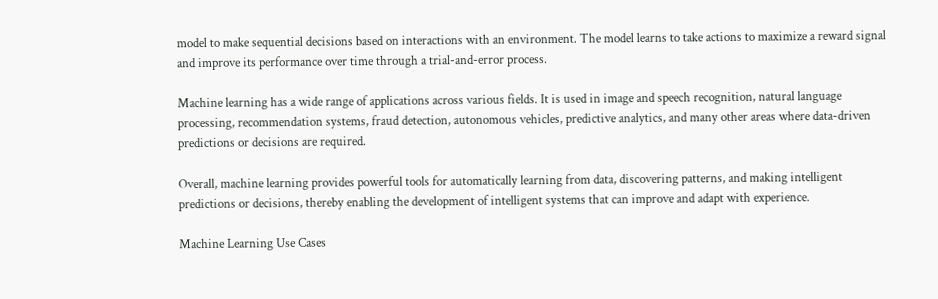model to make sequential decisions based on interactions with an environment. The model learns to take actions to maximize a reward signal and improve its performance over time through a trial-and-error process.

Machine learning has a wide range of applications across various fields. It is used in image and speech recognition, natural language processing, recommendation systems, fraud detection, autonomous vehicles, predictive analytics, and many other areas where data-driven predictions or decisions are required.

Overall, machine learning provides powerful tools for automatically learning from data, discovering patterns, and making intelligent predictions or decisions, thereby enabling the development of intelligent systems that can improve and adapt with experience.

Machine Learning Use Cases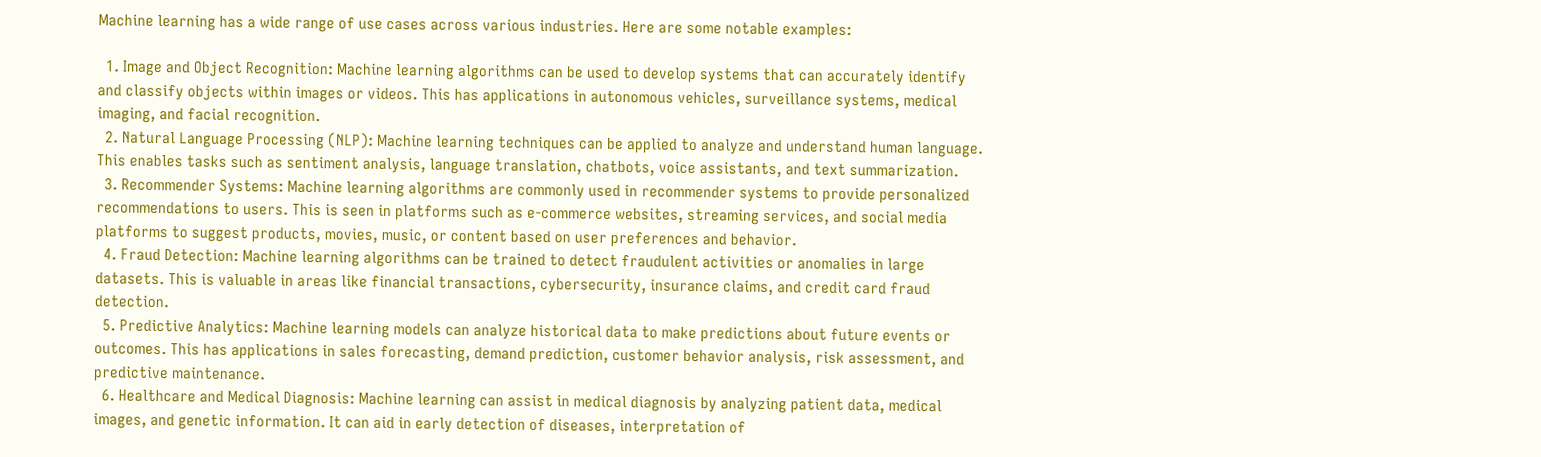Machine learning has a wide range of use cases across various industries. Here are some notable examples:

  1. Image and Object Recognition: Machine learning algorithms can be used to develop systems that can accurately identify and classify objects within images or videos. This has applications in autonomous vehicles, surveillance systems, medical imaging, and facial recognition.
  2. Natural Language Processing (NLP): Machine learning techniques can be applied to analyze and understand human language. This enables tasks such as sentiment analysis, language translation, chatbots, voice assistants, and text summarization.
  3. Recommender Systems: Machine learning algorithms are commonly used in recommender systems to provide personalized recommendations to users. This is seen in platforms such as e-commerce websites, streaming services, and social media platforms to suggest products, movies, music, or content based on user preferences and behavior.
  4. Fraud Detection: Machine learning algorithms can be trained to detect fraudulent activities or anomalies in large datasets. This is valuable in areas like financial transactions, cybersecurity, insurance claims, and credit card fraud detection.
  5. Predictive Analytics: Machine learning models can analyze historical data to make predictions about future events or outcomes. This has applications in sales forecasting, demand prediction, customer behavior analysis, risk assessment, and predictive maintenance.
  6. Healthcare and Medical Diagnosis: Machine learning can assist in medical diagnosis by analyzing patient data, medical images, and genetic information. It can aid in early detection of diseases, interpretation of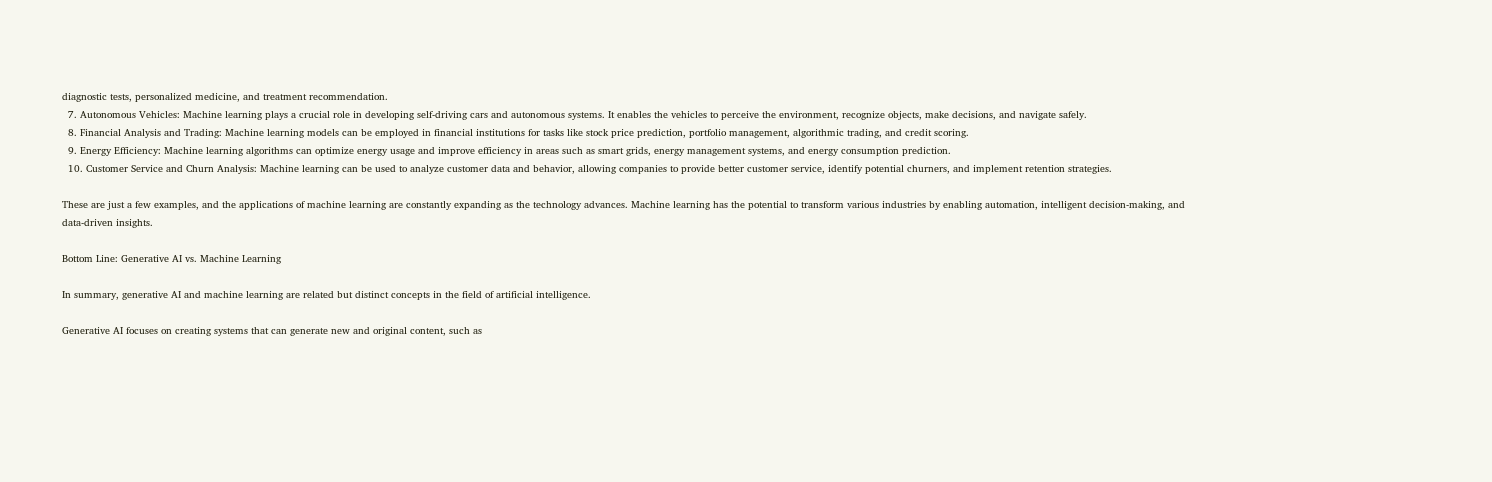diagnostic tests, personalized medicine, and treatment recommendation.
  7. Autonomous Vehicles: Machine learning plays a crucial role in developing self-driving cars and autonomous systems. It enables the vehicles to perceive the environment, recognize objects, make decisions, and navigate safely.
  8. Financial Analysis and Trading: Machine learning models can be employed in financial institutions for tasks like stock price prediction, portfolio management, algorithmic trading, and credit scoring.
  9. Energy Efficiency: Machine learning algorithms can optimize energy usage and improve efficiency in areas such as smart grids, energy management systems, and energy consumption prediction.
  10. Customer Service and Churn Analysis: Machine learning can be used to analyze customer data and behavior, allowing companies to provide better customer service, identify potential churners, and implement retention strategies.

These are just a few examples, and the applications of machine learning are constantly expanding as the technology advances. Machine learning has the potential to transform various industries by enabling automation, intelligent decision-making, and data-driven insights.

Bottom Line: Generative AI vs. Machine Learning

In summary, generative AI and machine learning are related but distinct concepts in the field of artificial intelligence.

Generative AI focuses on creating systems that can generate new and original content, such as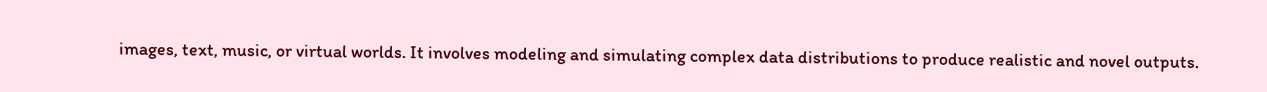images, text, music, or virtual worlds. It involves modeling and simulating complex data distributions to produce realistic and novel outputs.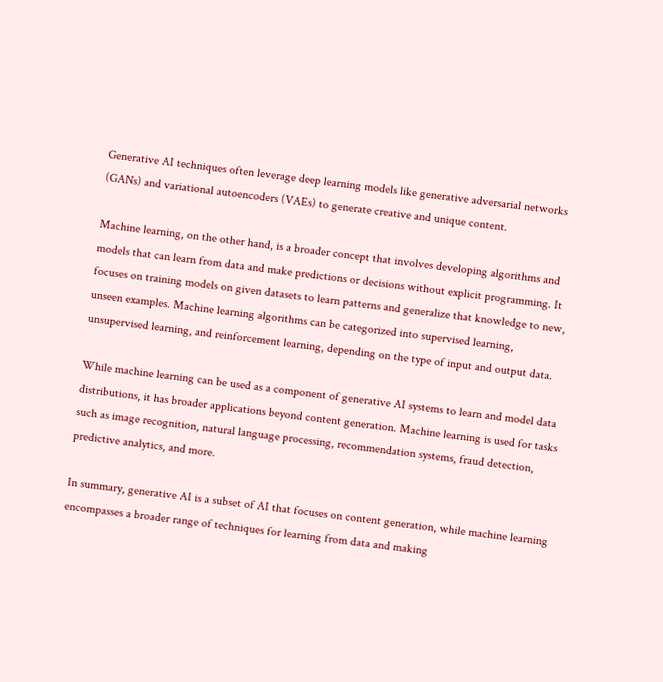Generative AI techniques often leverage deep learning models like generative adversarial networks (GANs) and variational autoencoders (VAEs) to generate creative and unique content.

Machine learning, on the other hand, is a broader concept that involves developing algorithms and models that can learn from data and make predictions or decisions without explicit programming. It focuses on training models on given datasets to learn patterns and generalize that knowledge to new, unseen examples. Machine learning algorithms can be categorized into supervised learning, unsupervised learning, and reinforcement learning, depending on the type of input and output data.

While machine learning can be used as a component of generative AI systems to learn and model data distributions, it has broader applications beyond content generation. Machine learning is used for tasks such as image recognition, natural language processing, recommendation systems, fraud detection, predictive analytics, and more.

In summary, generative AI is a subset of AI that focuses on content generation, while machine learning encompasses a broader range of techniques for learning from data and making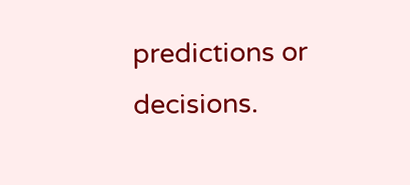predictions or decisions.